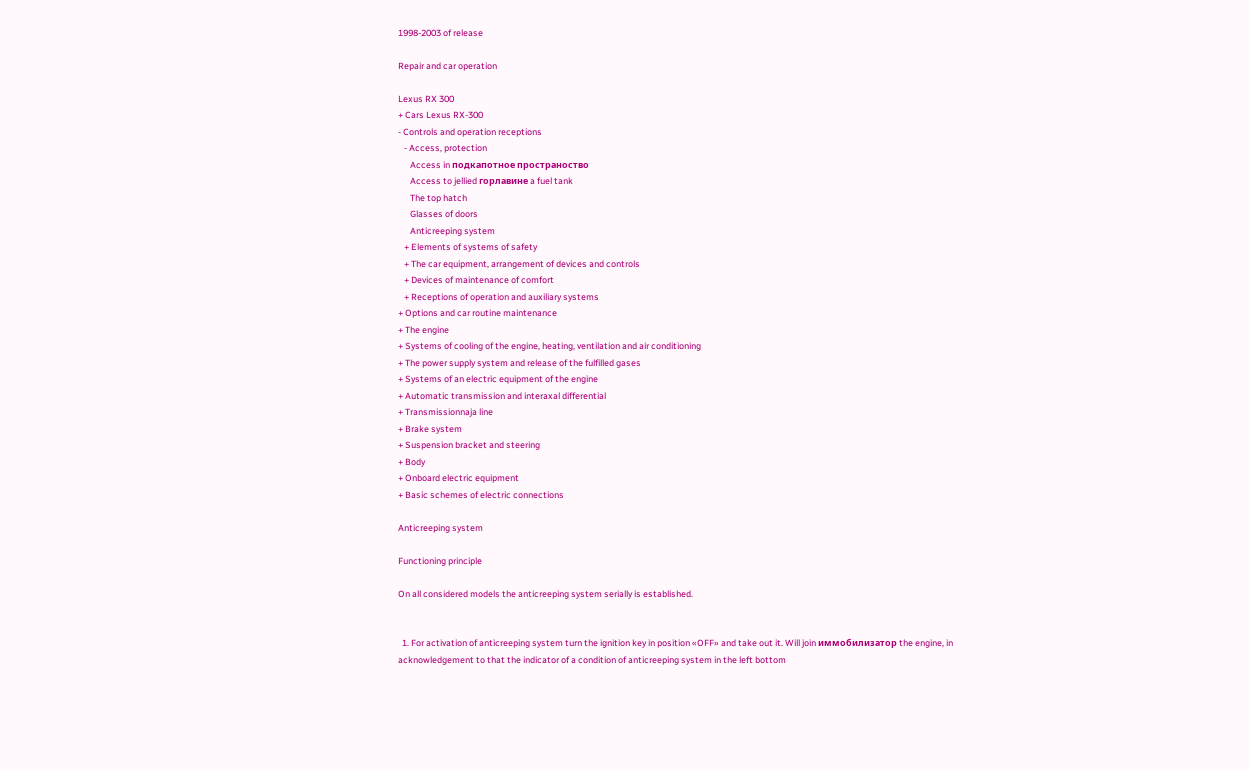1998-2003 of release

Repair and car operation

Lexus RX 300
+ Cars Lexus RX-300
- Controls and operation receptions
   - Access, protection
      Access in подкапотное пространоство
      Access to jellied горлавине a fuel tank
      The top hatch
      Glasses of doors
      Anticreeping system
   + Elements of systems of safety
   + The car equipment, arrangement of devices and controls
   + Devices of maintenance of comfort
   + Receptions of operation and auxiliary systems
+ Options and car routine maintenance
+ The engine
+ Systems of cooling of the engine, heating, ventilation and air conditioning
+ The power supply system and release of the fulfilled gases
+ Systems of an electric equipment of the engine
+ Automatic transmission and interaxal differential
+ Transmissionnaja line
+ Brake system
+ Suspension bracket and steering
+ Body
+ Onboard electric equipment
+ Basic schemes of electric connections

Anticreeping system

Functioning principle

On all considered models the anticreeping system serially is established.


  1. For activation of anticreeping system turn the ignition key in position «OFF» and take out it. Will join иммобилизатор the engine, in acknowledgement to that the indicator of a condition of anticreeping system in the left bottom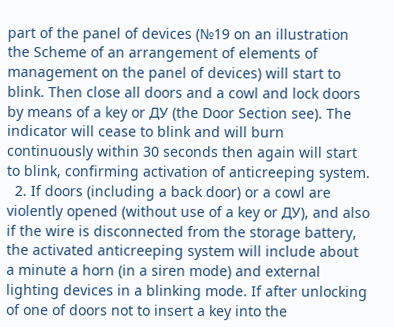part of the panel of devices (№19 on an illustration the Scheme of an arrangement of elements of management on the panel of devices) will start to blink. Then close all doors and a cowl and lock doors by means of a key or ДУ (the Door Section see). The indicator will cease to blink and will burn continuously within 30 seconds then again will start to blink, confirming activation of anticreeping system.
  2. If doors (including a back door) or a cowl are violently opened (without use of a key or ДУ), and also if the wire is disconnected from the storage battery, the activated anticreeping system will include about a minute a horn (in a siren mode) and external lighting devices in a blinking mode. If after unlocking of one of doors not to insert a key into the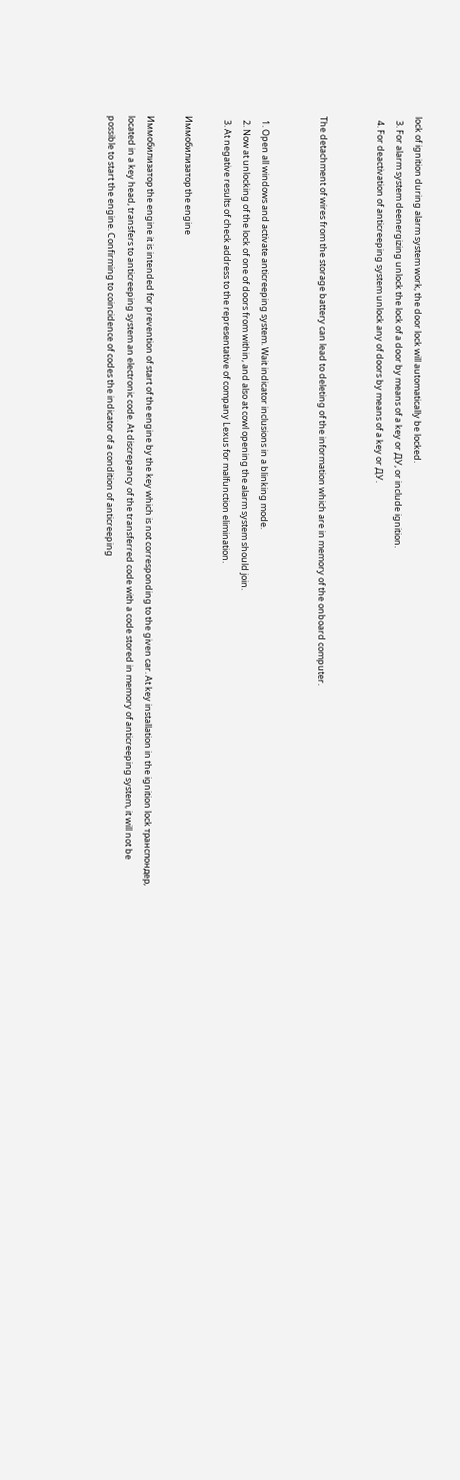lock of ignition during alarm system work, the door lock will automatically be locked.
  3. For alarm system deenergizing unlock the lock of a door by means of a key or ДУ, or include ignition.
  4. For deactivation of anticreeping system unlock any of doors by means of a key or ДУ.


The detachment of wires from the storage battery can lead to deleting of the information which are in memory of the onboard computer.


  1. Open all windows and activate anticreeping system. Wait indicator inclusions in a blinking mode.
  2. Now at unlocking of the lock of one of doors from within, and also at cowl opening the alarm system should join.
  3. At negative results of check address to the representative of company Lexus for malfunction elimination.

Иммобилизатор the engine

Иммобилизатор the engine it is intended for prevention of start of the engine by the key which is not corresponding to the given car. At key installation in the ignition lock транспондер, located in a key head, transfers to anticreeping system an electronic code. At discrepancy of the transferred code with a code stored in memory of anticreeping system, it will not be possible to start the engine. Confirming to coincidence of codes the indicator of a condition of anticreeping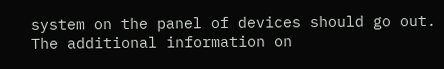system on the panel of devices should go out. The additional information on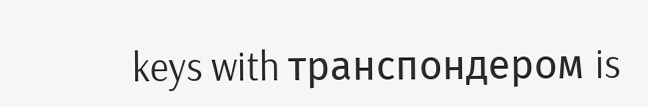keys with транспондером is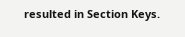resulted in Section Keys.